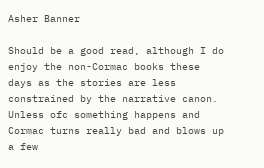Asher Banner

Should be a good read, although I do enjoy the non-Cormac books these days as the stories are less constrained by the narrative canon. Unless ofc something happens and Cormac turns really bad and blows up a few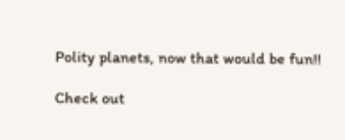Polity planets, now that would be fun!!

Check out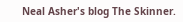Neal Asher's blog The Skinner.